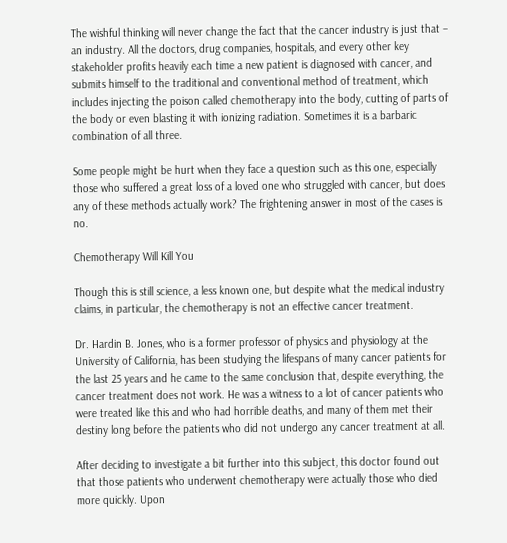The wishful thinking will never change the fact that the cancer industry is just that – an industry. All the doctors, drug companies, hospitals, and every other key stakeholder profits heavily each time a new patient is diagnosed with cancer, and submits himself to the traditional and conventional method of treatment, which includes injecting the poison called chemotherapy into the body, cutting of parts of the body or even blasting it with ionizing radiation. Sometimes it is a barbaric combination of all three.

Some people might be hurt when they face a question such as this one, especially those who suffered a great loss of a loved one who struggled with cancer, but does any of these methods actually work? The frightening answer in most of the cases is no.

Chemotherapy Will Kill You

Though this is still science, a less known one, but despite what the medical industry claims, in particular, the chemotherapy is not an effective cancer treatment.

Dr. Hardin B. Jones, who is a former professor of physics and physiology at the University of California, has been studying the lifespans of many cancer patients for the last 25 years and he came to the same conclusion that, despite everything, the cancer treatment does not work. He was a witness to a lot of cancer patients who were treated like this and who had horrible deaths, and many of them met their destiny long before the patients who did not undergo any cancer treatment at all.

After deciding to investigate a bit further into this subject, this doctor found out that those patients who underwent chemotherapy were actually those who died more quickly. Upon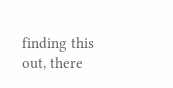finding this out, there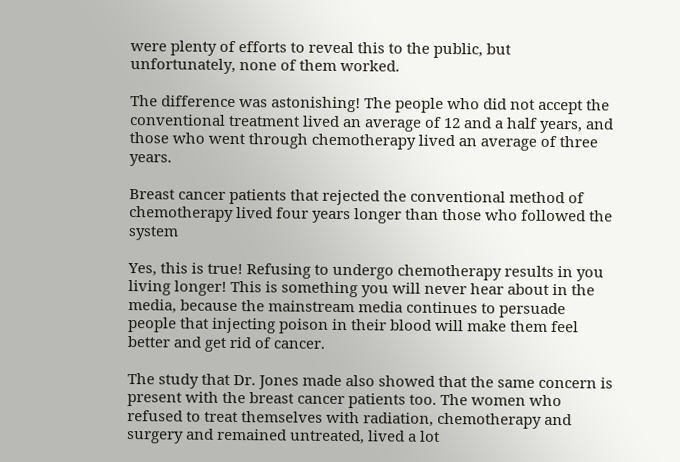were plenty of efforts to reveal this to the public, but unfortunately, none of them worked.

The difference was astonishing! The people who did not accept the conventional treatment lived an average of 12 and a half years, and those who went through chemotherapy lived an average of three years.

Breast cancer patients that rejected the conventional method of chemotherapy lived four years longer than those who followed the system

Yes, this is true! Refusing to undergo chemotherapy results in you living longer! This is something you will never hear about in the media, because the mainstream media continues to persuade people that injecting poison in their blood will make them feel better and get rid of cancer.

The study that Dr. Jones made also showed that the same concern is present with the breast cancer patients too. The women who refused to treat themselves with radiation, chemotherapy and surgery and remained untreated, lived a lot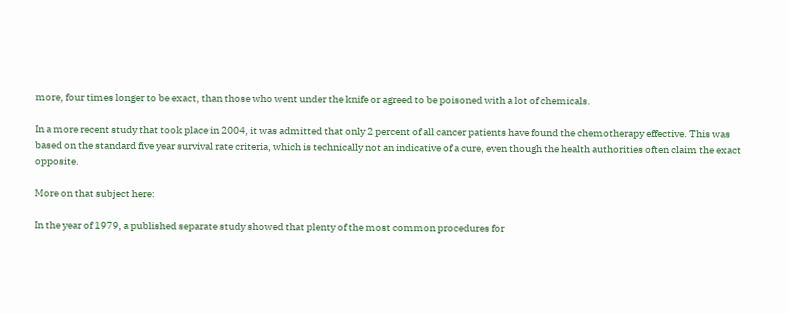more, four times longer to be exact, than those who went under the knife or agreed to be poisoned with a lot of chemicals.

In a more recent study that took place in 2004, it was admitted that only 2 percent of all cancer patients have found the chemotherapy effective. This was based on the standard five year survival rate criteria, which is technically not an indicative of a cure, even though the health authorities often claim the exact opposite.

More on that subject here:

In the year of 1979, a published separate study showed that plenty of the most common procedures for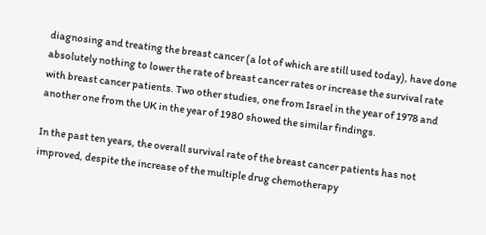diagnosing and treating the breast cancer (a lot of which are still used today), have done absolutely nothing to lower the rate of breast cancer rates or increase the survival rate with breast cancer patients. Two other studies, one from Israel in the year of 1978 and another one from the UK in the year of 1980 showed the similar findings.

In the past ten years, the overall survival rate of the breast cancer patients has not improved, despite the increase of the multiple drug chemotherapy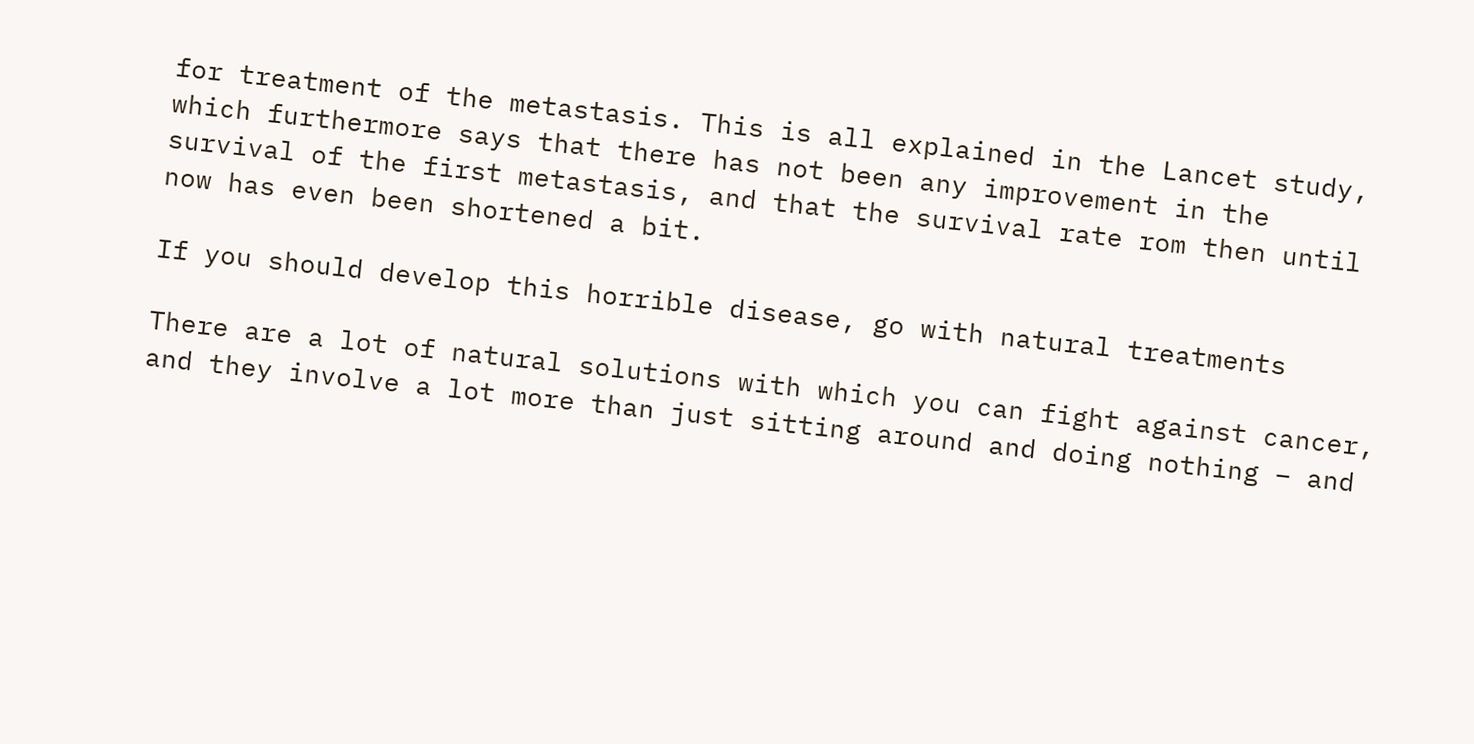for treatment of the metastasis. This is all explained in the Lancet study, which furthermore says that there has not been any improvement in the survival of the first metastasis, and that the survival rate rom then until now has even been shortened a bit.

If you should develop this horrible disease, go with natural treatments

There are a lot of natural solutions with which you can fight against cancer, and they involve a lot more than just sitting around and doing nothing – and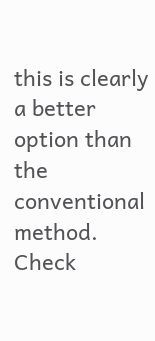this is clearly a better option than the conventional method. Check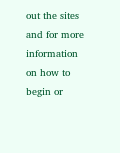out the sites and for more information on how to begin or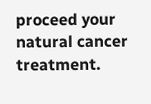proceed your natural cancer treatment.